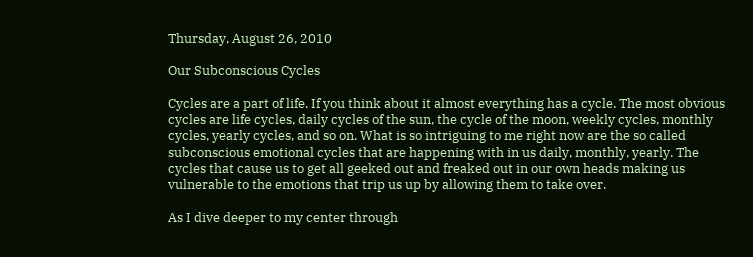Thursday, August 26, 2010

Our Subconscious Cycles

Cycles are a part of life. If you think about it almost everything has a cycle. The most obvious cycles are life cycles, daily cycles of the sun, the cycle of the moon, weekly cycles, monthly cycles, yearly cycles, and so on. What is so intriguing to me right now are the so called subconscious emotional cycles that are happening with in us daily, monthly, yearly. The cycles that cause us to get all geeked out and freaked out in our own heads making us vulnerable to the emotions that trip us up by allowing them to take over.

As I dive deeper to my center through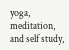yoga, meditation, and self study,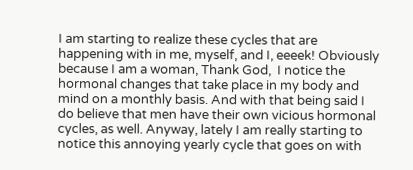I am starting to realize these cycles that are happening with in me, myself, and I, eeeek! Obviously because I am a woman, Thank God,  I notice the hormonal changes that take place in my body and mind on a monthly basis. And with that being said I do believe that men have their own vicious hormonal cycles, as well. Anyway, lately I am really starting to notice this annoying yearly cycle that goes on with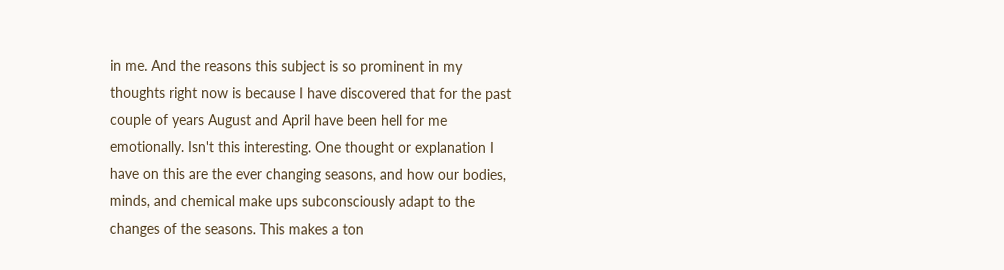in me. And the reasons this subject is so prominent in my thoughts right now is because I have discovered that for the past couple of years August and April have been hell for me emotionally. Isn't this interesting. One thought or explanation I have on this are the ever changing seasons, and how our bodies, minds, and chemical make ups subconsciously adapt to the changes of the seasons. This makes a ton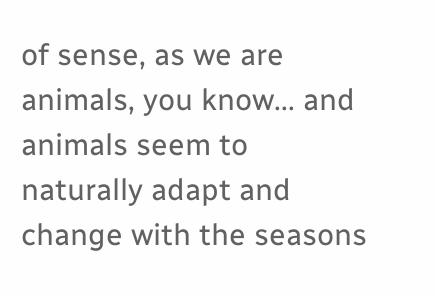of sense, as we are animals, you know... and animals seem to naturally adapt and change with the seasons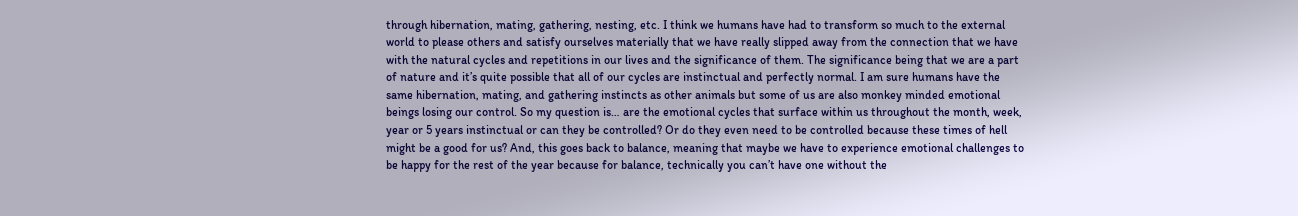through hibernation, mating, gathering, nesting, etc. I think we humans have had to transform so much to the external world to please others and satisfy ourselves materially that we have really slipped away from the connection that we have with the natural cycles and repetitions in our lives and the significance of them. The significance being that we are a part of nature and it’s quite possible that all of our cycles are instinctual and perfectly normal. I am sure humans have the same hibernation, mating, and gathering instincts as other animals but some of us are also monkey minded emotional beings losing our control. So my question is… are the emotional cycles that surface within us throughout the month, week, year or 5 years instinctual or can they be controlled? Or do they even need to be controlled because these times of hell might be a good for us? And, this goes back to balance, meaning that maybe we have to experience emotional challenges to be happy for the rest of the year because for balance, technically you can’t have one without the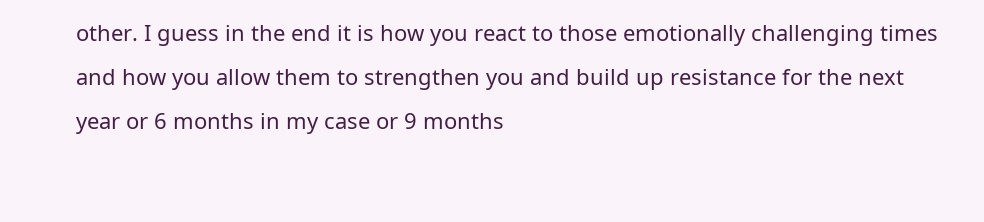other. I guess in the end it is how you react to those emotionally challenging times and how you allow them to strengthen you and build up resistance for the next year or 6 months in my case or 9 months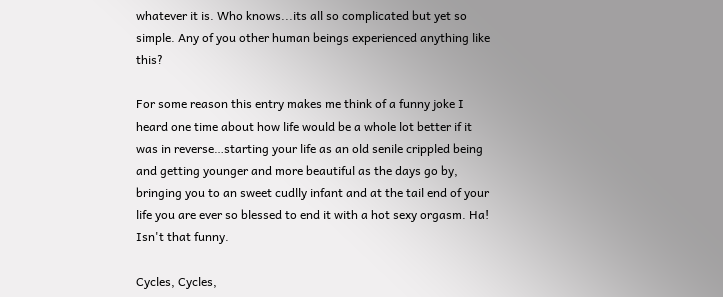whatever it is. Who knows...its all so complicated but yet so simple. Any of you other human beings experienced anything like this?

For some reason this entry makes me think of a funny joke I heard one time about how life would be a whole lot better if it was in reverse…starting your life as an old senile crippled being and getting younger and more beautiful as the days go by, bringing you to an sweet cudlly infant and at the tail end of your life you are ever so blessed to end it with a hot sexy orgasm. Ha! Isn't that funny.

Cycles, Cycles,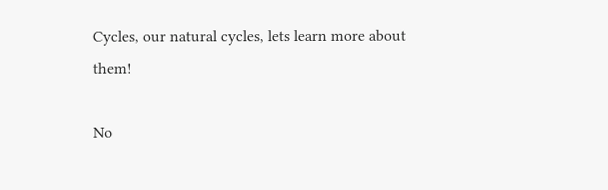Cycles, our natural cycles, lets learn more about them!

No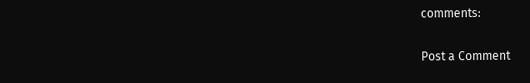comments:

Post a Comment